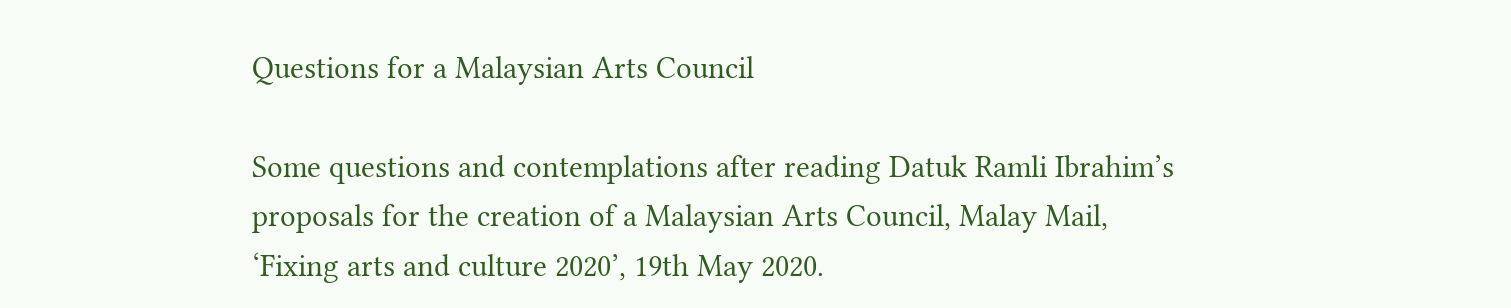Questions for a Malaysian Arts Council

Some questions and contemplations after reading Datuk Ramli Ibrahim’s proposals for the creation of a Malaysian Arts Council, Malay Mail, ‘Fixing arts and culture 2020’, 19th May 2020.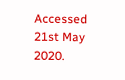Accessed 21st May 2020.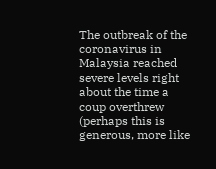The outbreak of the coronavirus in Malaysia reached severe levels right about the time a coup overthrew (perhaps this is generous, more like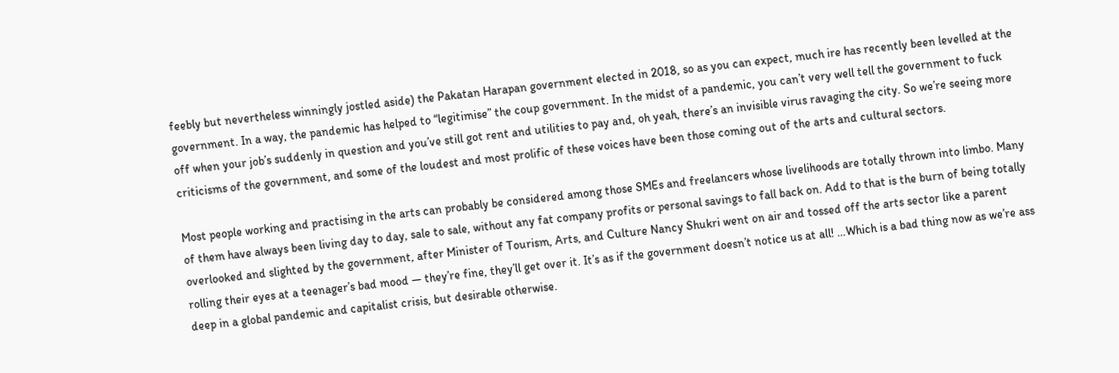feebly but nevertheless winningly jostled aside) the Pakatan Harapan government elected in 2018, so as you can expect, much ire has recently been levelled at the government. In a way, the pandemic has helped to “legitimise” the coup government. In the midst of a pandemic, you can’t very well tell the government to fuck off when your job’s suddenly in question and you’ve still got rent and utilities to pay and, oh yeah, there’s an invisible virus ravaging the city. So we’re seeing more criticisms of the government, and some of the loudest and most prolific of these voices have been those coming out of the arts and cultural sectors.

Most people working and practising in the arts can probably be considered among those SMEs and freelancers whose livelihoods are totally thrown into limbo. Many of them have always been living day to day, sale to sale, without any fat company profits or personal savings to fall back on. Add to that is the burn of being totally overlooked and slighted by the government, after Minister of Tourism, Arts, and Culture Nancy Shukri went on air and tossed off the arts sector like a parent rolling their eyes at a teenager’s bad mood — they’re fine, they’ll get over it. It’s as if the government doesn’t notice us at all! …Which is a bad thing now as we’re ass deep in a global pandemic and capitalist crisis, but desirable otherwise.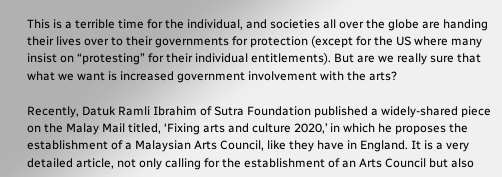This is a terrible time for the individual, and societies all over the globe are handing their lives over to their governments for protection (except for the US where many insist on “protesting” for their individual entitlements). But are we really sure that what we want is increased government involvement with the arts?

Recently, Datuk Ramli Ibrahim of Sutra Foundation published a widely-shared piece on the Malay Mail titled, ‘Fixing arts and culture 2020,’ in which he proposes the establishment of a Malaysian Arts Council, like they have in England. It is a very detailed article, not only calling for the establishment of an Arts Council but also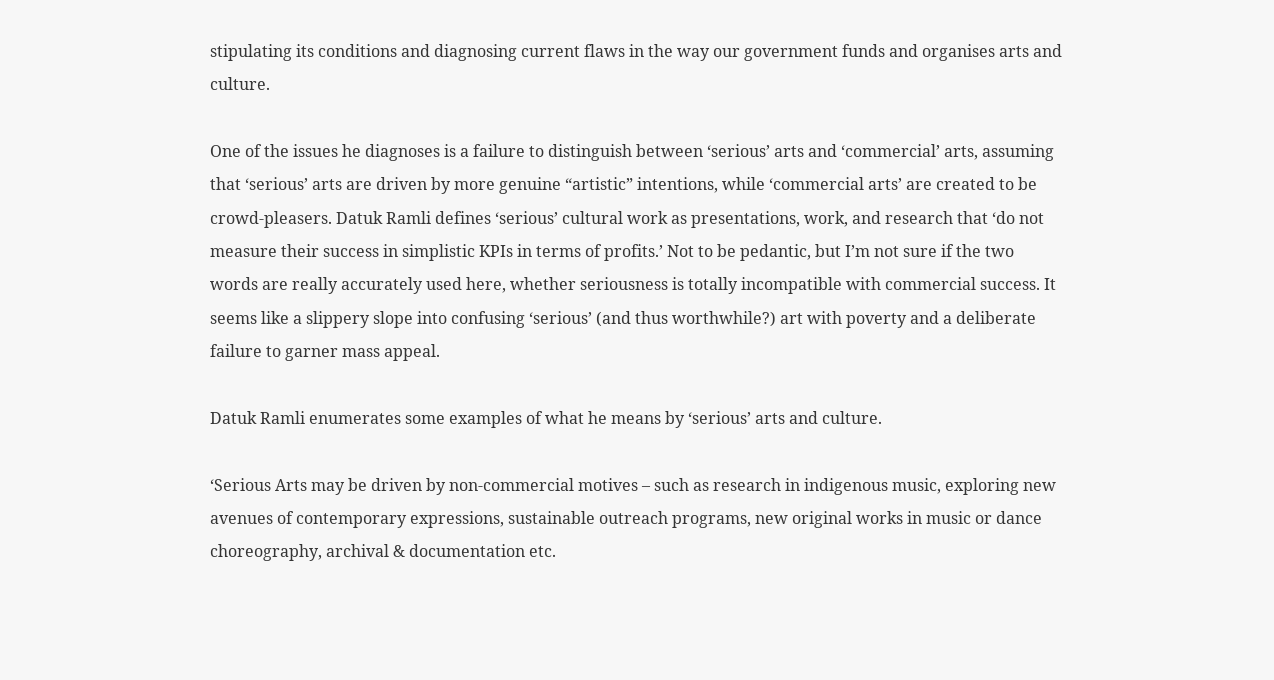stipulating its conditions and diagnosing current flaws in the way our government funds and organises arts and culture.

One of the issues he diagnoses is a failure to distinguish between ‘serious’ arts and ‘commercial’ arts, assuming that ‘serious’ arts are driven by more genuine “artistic” intentions, while ‘commercial arts’ are created to be crowd-pleasers. Datuk Ramli defines ‘serious’ cultural work as presentations, work, and research that ‘do not measure their success in simplistic KPIs in terms of profits.’ Not to be pedantic, but I’m not sure if the two words are really accurately used here, whether seriousness is totally incompatible with commercial success. It seems like a slippery slope into confusing ‘serious’ (and thus worthwhile?) art with poverty and a deliberate failure to garner mass appeal.

Datuk Ramli enumerates some examples of what he means by ‘serious’ arts and culture.

‘Serious Arts may be driven by non-commercial motives – such as research in indigenous music, exploring new avenues of contemporary expressions, sustainable outreach programs, new original works in music or dance choreography, archival & documentation etc.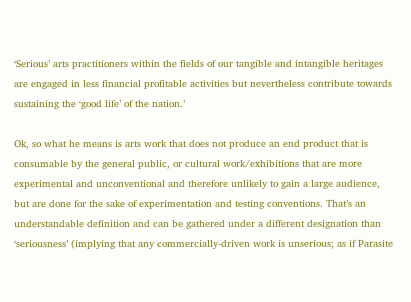‘Serious’ arts practitioners within the fields of our tangible and intangible heritages are engaged in less financial profitable activities but nevertheless contribute towards sustaining the ‘good life’ of the nation.’

Ok, so what he means is arts work that does not produce an end product that is consumable by the general public, or cultural work/exhibitions that are more experimental and unconventional and therefore unlikely to gain a large audience, but are done for the sake of experimentation and testing conventions. That’s an understandable definition and can be gathered under a different designation than ‘seriousness’ (implying that any commercially-driven work is unserious; as if Parasite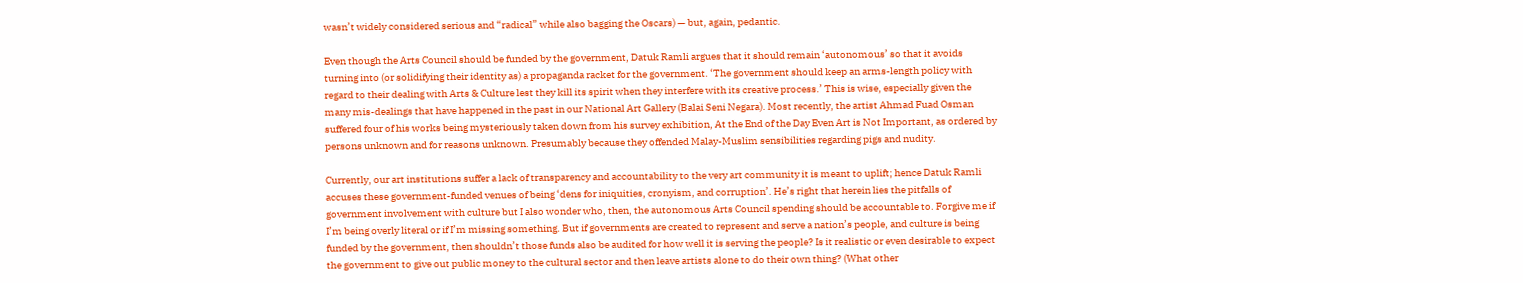wasn’t widely considered serious and “radical” while also bagging the Oscars) — but, again, pedantic.

Even though the Arts Council should be funded by the government, Datuk Ramli argues that it should remain ‘autonomous’ so that it avoids turning into (or solidifying their identity as) a propaganda racket for the government. ‘The government should keep an arms-length policy with regard to their dealing with Arts & Culture lest they kill its spirit when they interfere with its creative process.’ This is wise, especially given the many mis-dealings that have happened in the past in our National Art Gallery (Balai Seni Negara). Most recently, the artist Ahmad Fuad Osman suffered four of his works being mysteriously taken down from his survey exhibition, At the End of the Day Even Art is Not Important, as ordered by persons unknown and for reasons unknown. Presumably because they offended Malay-Muslim sensibilities regarding pigs and nudity.

Currently, our art institutions suffer a lack of transparency and accountability to the very art community it is meant to uplift; hence Datuk Ramli accuses these government-funded venues of being ‘dens for iniquities, cronyism, and corruption’. He’s right that herein lies the pitfalls of government involvement with culture but I also wonder who, then, the autonomous Arts Council spending should be accountable to. Forgive me if I’m being overly literal or if I’m missing something. But if governments are created to represent and serve a nation’s people, and culture is being funded by the government, then shouldn’t those funds also be audited for how well it is serving the people? Is it realistic or even desirable to expect the government to give out public money to the cultural sector and then leave artists alone to do their own thing? (What other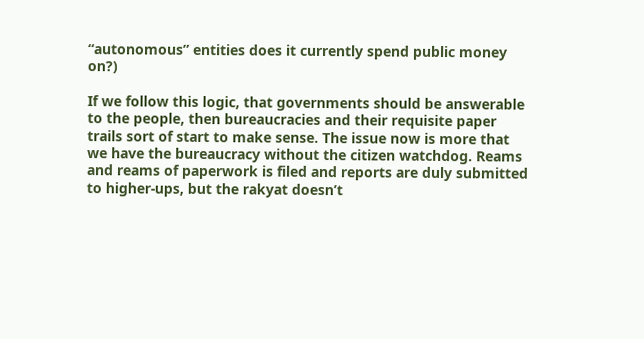“autonomous” entities does it currently spend public money on?)

If we follow this logic, that governments should be answerable to the people, then bureaucracies and their requisite paper trails sort of start to make sense. The issue now is more that we have the bureaucracy without the citizen watchdog. Reams and reams of paperwork is filed and reports are duly submitted to higher-ups, but the rakyat doesn’t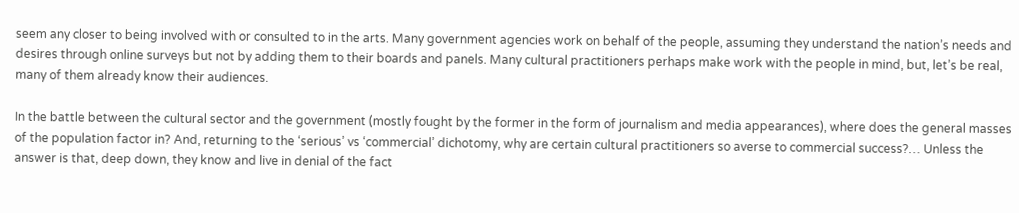seem any closer to being involved with or consulted to in the arts. Many government agencies work on behalf of the people, assuming they understand the nation’s needs and desires through online surveys but not by adding them to their boards and panels. Many cultural practitioners perhaps make work with the people in mind, but, let’s be real, many of them already know their audiences.

In the battle between the cultural sector and the government (mostly fought by the former in the form of journalism and media appearances), where does the general masses of the population factor in? And, returning to the ‘serious’ vs ‘commercial’ dichotomy, why are certain cultural practitioners so averse to commercial success?… Unless the answer is that, deep down, they know and live in denial of the fact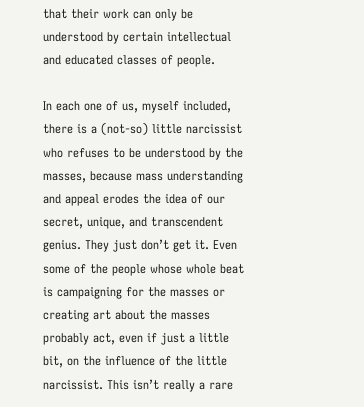that their work can only be understood by certain intellectual and educated classes of people.

In each one of us, myself included, there is a (not-so) little narcissist who refuses to be understood by the masses, because mass understanding and appeal erodes the idea of our secret, unique, and transcendent genius. They just don’t get it. Even some of the people whose whole beat is campaigning for the masses or creating art about the masses probably act, even if just a little bit, on the influence of the little narcissist. This isn’t really a rare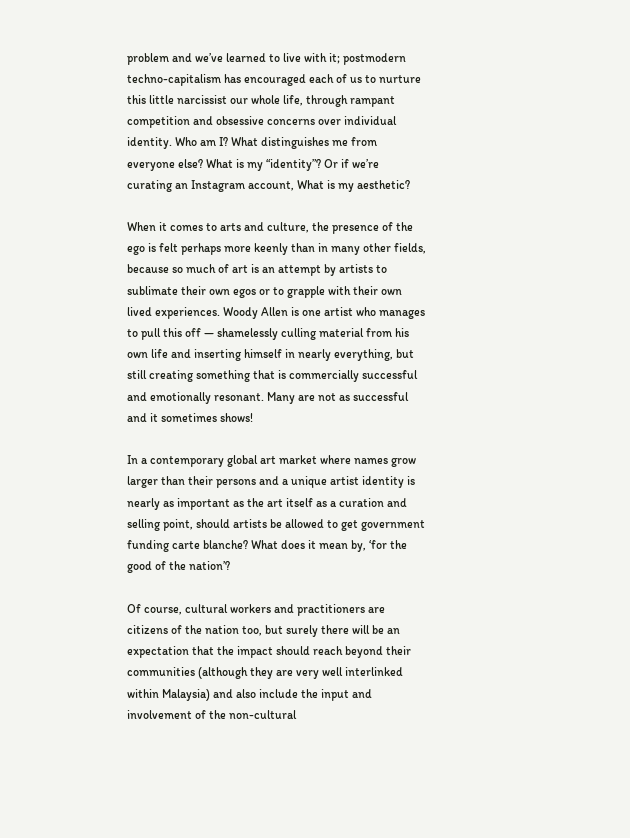problem and we’ve learned to live with it; postmodern techno-capitalism has encouraged each of us to nurture this little narcissist our whole life, through rampant competition and obsessive concerns over individual identity. Who am I? What distinguishes me from everyone else? What is my “identity”? Or if we’re curating an Instagram account, What is my aesthetic?

When it comes to arts and culture, the presence of the ego is felt perhaps more keenly than in many other fields, because so much of art is an attempt by artists to sublimate their own egos or to grapple with their own lived experiences. Woody Allen is one artist who manages to pull this off — shamelessly culling material from his own life and inserting himself in nearly everything, but still creating something that is commercially successful and emotionally resonant. Many are not as successful and it sometimes shows!

In a contemporary global art market where names grow larger than their persons and a unique artist identity is nearly as important as the art itself as a curation and selling point, should artists be allowed to get government funding carte blanche? What does it mean by, ‘for the good of the nation’?

Of course, cultural workers and practitioners are citizens of the nation too, but surely there will be an expectation that the impact should reach beyond their communities (although they are very well interlinked within Malaysia) and also include the input and involvement of the non-cultural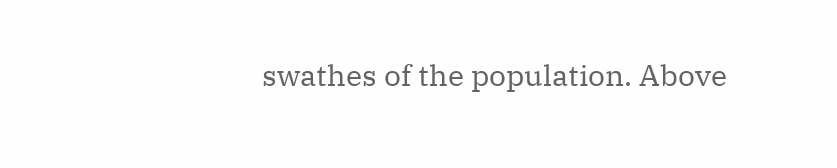swathes of the population. Above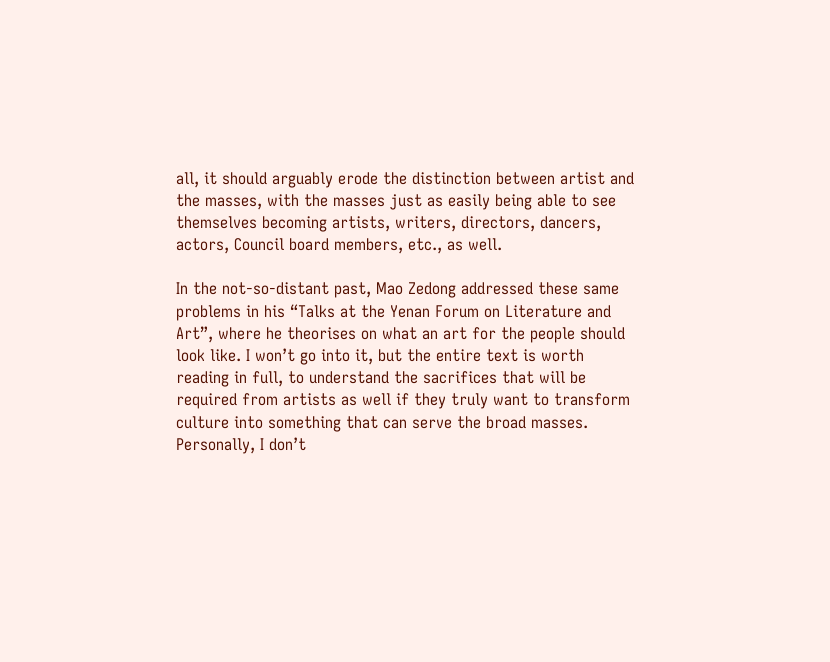all, it should arguably erode the distinction between artist and the masses, with the masses just as easily being able to see themselves becoming artists, writers, directors, dancers, actors, Council board members, etc., as well.

In the not-so-distant past, Mao Zedong addressed these same problems in his “Talks at the Yenan Forum on Literature and Art”, where he theorises on what an art for the people should look like. I won’t go into it, but the entire text is worth reading in full, to understand the sacrifices that will be required from artists as well if they truly want to transform culture into something that can serve the broad masses. Personally, I don’t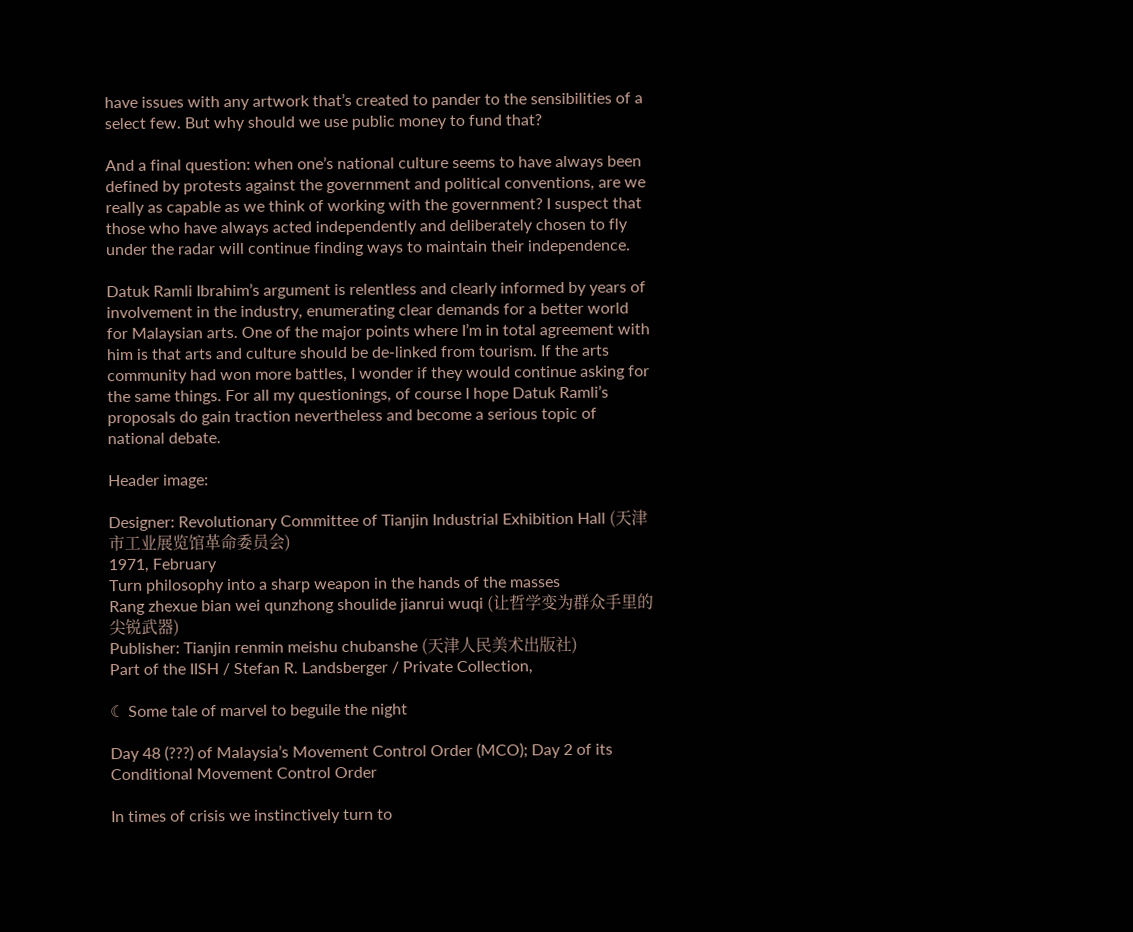have issues with any artwork that’s created to pander to the sensibilities of a select few. But why should we use public money to fund that?

And a final question: when one’s national culture seems to have always been defined by protests against the government and political conventions, are we really as capable as we think of working with the government? I suspect that those who have always acted independently and deliberately chosen to fly under the radar will continue finding ways to maintain their independence.

Datuk Ramli Ibrahim’s argument is relentless and clearly informed by years of involvement in the industry, enumerating clear demands for a better world for Malaysian arts. One of the major points where I’m in total agreement with him is that arts and culture should be de-linked from tourism. If the arts community had won more battles, I wonder if they would continue asking for the same things. For all my questionings, of course I hope Datuk Ramli’s proposals do gain traction nevertheless and become a serious topic of national debate.

Header image:

Designer: Revolutionary Committee of Tianjin Industrial Exhibition Hall (天津市工业展览馆革命委员会)
1971, February
Turn philosophy into a sharp weapon in the hands of the masses
Rang zhexue bian wei qunzhong shoulide jianrui wuqi (让哲学变为群众手里的尖锐武器)
Publisher: Tianjin renmin meishu chubanshe (天津人民美术出版社)
Part of the IISH / Stefan R. Landsberger / Private Collection,

☾ Some tale of marvel to beguile the night

Day 48 (???) of Malaysia’s Movement Control Order (MCO); Day 2 of its Conditional Movement Control Order

In times of crisis we instinctively turn to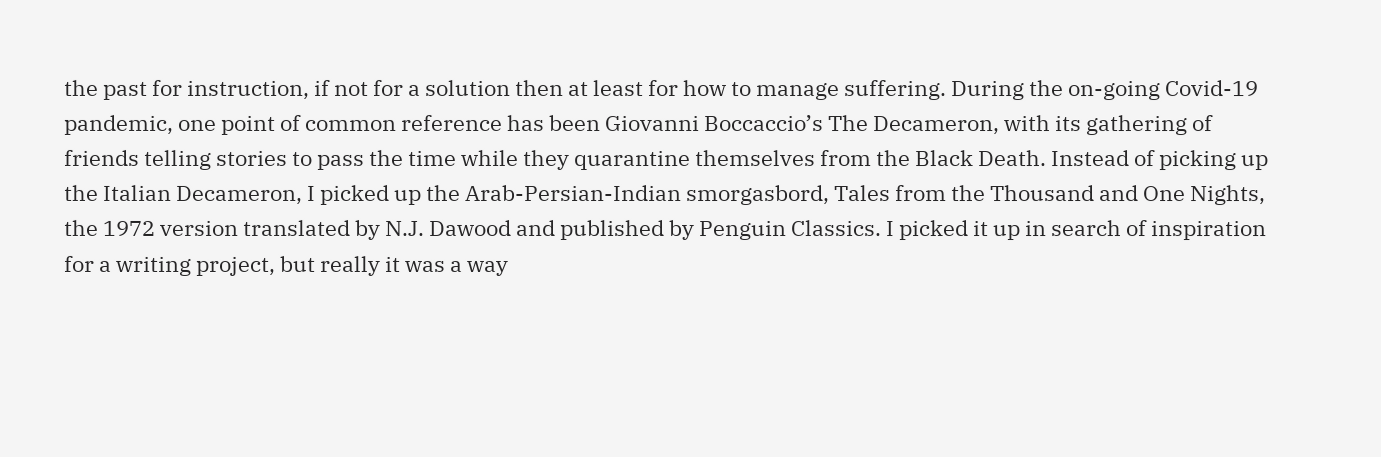the past for instruction, if not for a solution then at least for how to manage suffering. During the on-going Covid-19 pandemic, one point of common reference has been Giovanni Boccaccio’s The Decameron, with its gathering of friends telling stories to pass the time while they quarantine themselves from the Black Death. Instead of picking up the Italian Decameron, I picked up the Arab-Persian-Indian smorgasbord, Tales from the Thousand and One Nights, the 1972 version translated by N.J. Dawood and published by Penguin Classics. I picked it up in search of inspiration for a writing project, but really it was a way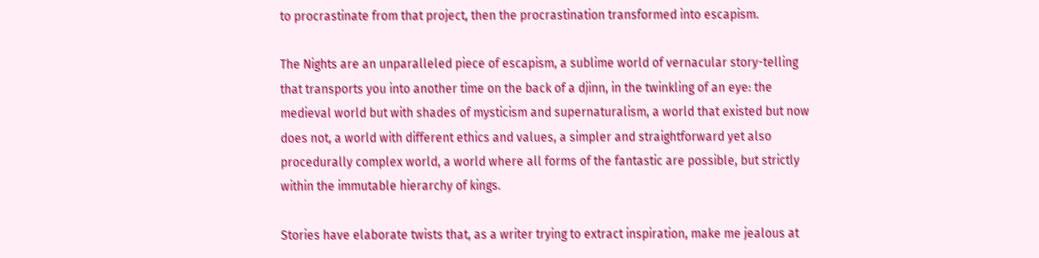to procrastinate from that project, then the procrastination transformed into escapism.

The Nights are an unparalleled piece of escapism, a sublime world of vernacular story-telling that transports you into another time on the back of a djinn, in the twinkling of an eye: the medieval world but with shades of mysticism and supernaturalism, a world that existed but now does not, a world with different ethics and values, a simpler and straightforward yet also procedurally complex world, a world where all forms of the fantastic are possible, but strictly within the immutable hierarchy of kings.

Stories have elaborate twists that, as a writer trying to extract inspiration, make me jealous at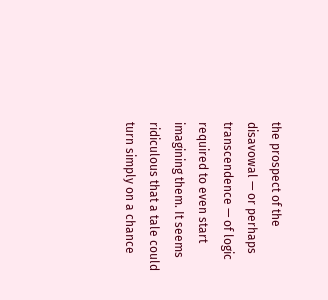the prospect of the disavowal — or perhaps transcendence — of logic required to even start imagining them. It seems ridiculous that a tale could turn simply on a chance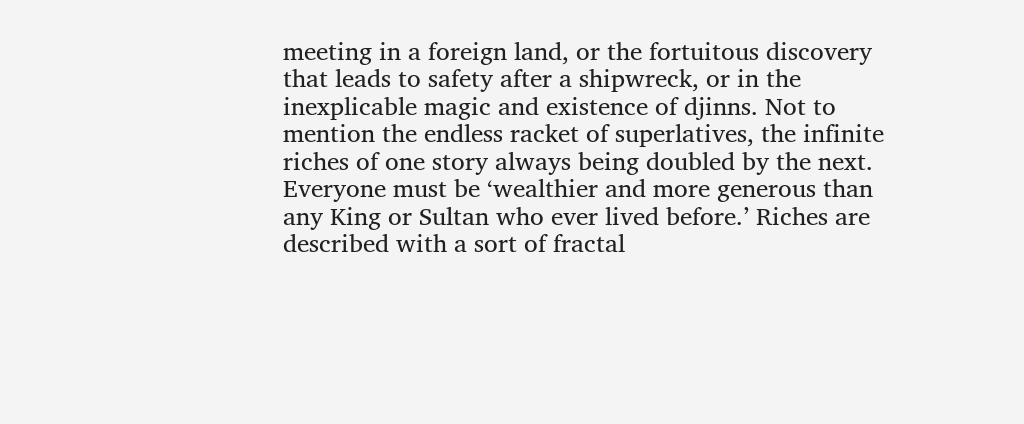meeting in a foreign land, or the fortuitous discovery that leads to safety after a shipwreck, or in the inexplicable magic and existence of djinns. Not to mention the endless racket of superlatives, the infinite riches of one story always being doubled by the next. Everyone must be ‘wealthier and more generous than any King or Sultan who ever lived before.’ Riches are described with a sort of fractal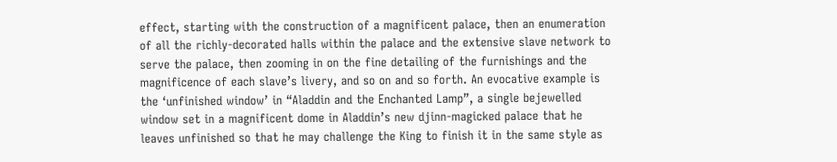effect, starting with the construction of a magnificent palace, then an enumeration of all the richly-decorated halls within the palace and the extensive slave network to serve the palace, then zooming in on the fine detailing of the furnishings and the magnificence of each slave’s livery, and so on and so forth. An evocative example is the ‘unfinished window’ in “Aladdin and the Enchanted Lamp”, a single bejewelled window set in a magnificent dome in Aladdin’s new djinn-magicked palace that he leaves unfinished so that he may challenge the King to finish it in the same style as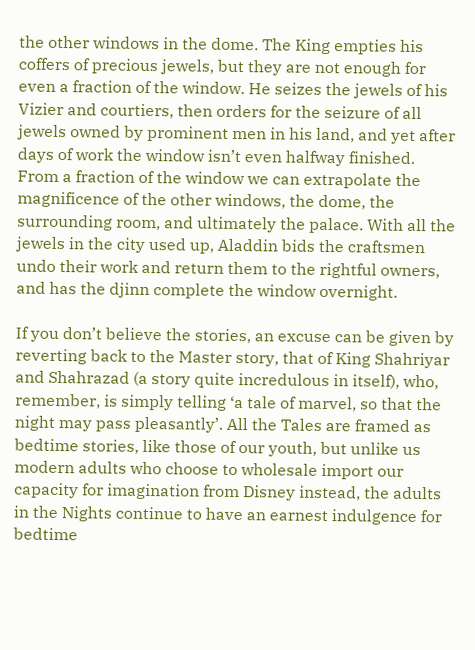the other windows in the dome. The King empties his coffers of precious jewels, but they are not enough for even a fraction of the window. He seizes the jewels of his Vizier and courtiers, then orders for the seizure of all jewels owned by prominent men in his land, and yet after days of work the window isn’t even halfway finished. From a fraction of the window we can extrapolate the magnificence of the other windows, the dome, the surrounding room, and ultimately the palace. With all the jewels in the city used up, Aladdin bids the craftsmen undo their work and return them to the rightful owners, and has the djinn complete the window overnight.

If you don’t believe the stories, an excuse can be given by reverting back to the Master story, that of King Shahriyar and Shahrazad (a story quite incredulous in itself), who, remember, is simply telling ‘a tale of marvel, so that the night may pass pleasantly’. All the Tales are framed as bedtime stories, like those of our youth, but unlike us modern adults who choose to wholesale import our capacity for imagination from Disney instead, the adults in the Nights continue to have an earnest indulgence for bedtime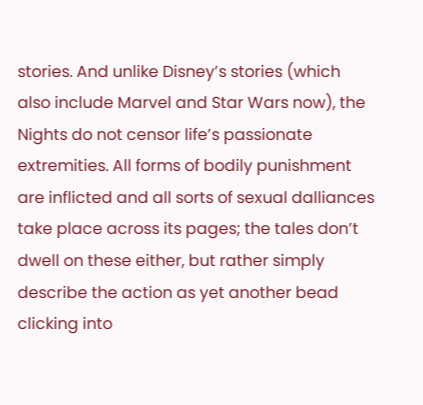stories. And unlike Disney’s stories (which also include Marvel and Star Wars now), the Nights do not censor life’s passionate extremities. All forms of bodily punishment are inflicted and all sorts of sexual dalliances take place across its pages; the tales don’t dwell on these either, but rather simply describe the action as yet another bead clicking into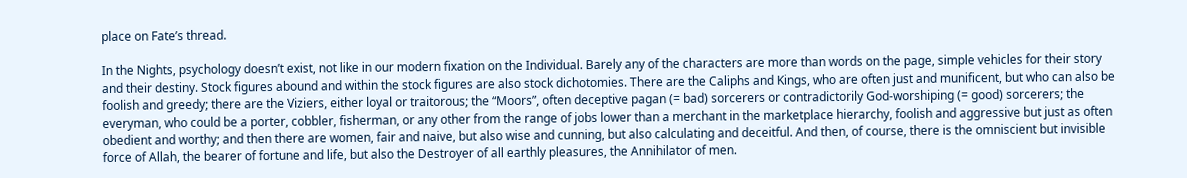place on Fate’s thread.

In the Nights, psychology doesn’t exist, not like in our modern fixation on the Individual. Barely any of the characters are more than words on the page, simple vehicles for their story and their destiny. Stock figures abound and within the stock figures are also stock dichotomies. There are the Caliphs and Kings, who are often just and munificent, but who can also be foolish and greedy; there are the Viziers, either loyal or traitorous; the “Moors”, often deceptive pagan (= bad) sorcerers or contradictorily God-worshiping (= good) sorcerers; the everyman, who could be a porter, cobbler, fisherman, or any other from the range of jobs lower than a merchant in the marketplace hierarchy, foolish and aggressive but just as often obedient and worthy; and then there are women, fair and naive, but also wise and cunning, but also calculating and deceitful. And then, of course, there is the omniscient but invisible force of Allah, the bearer of fortune and life, but also the Destroyer of all earthly pleasures, the Annihilator of men.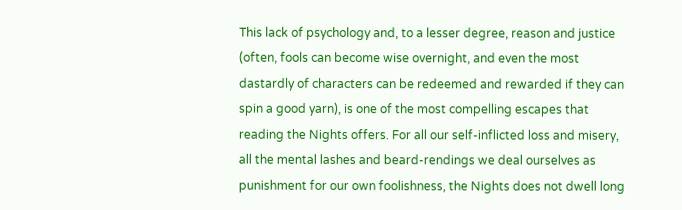This lack of psychology and, to a lesser degree, reason and justice (often, fools can become wise overnight, and even the most dastardly of characters can be redeemed and rewarded if they can spin a good yarn), is one of the most compelling escapes that reading the Nights offers. For all our self-inflicted loss and misery, all the mental lashes and beard-rendings we deal ourselves as punishment for our own foolishness, the Nights does not dwell long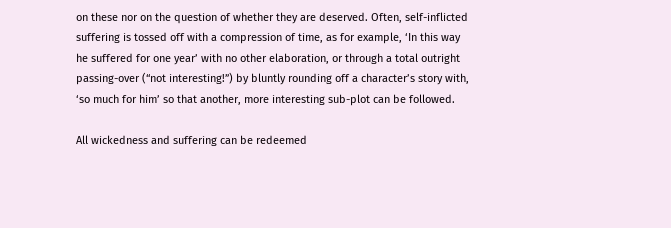on these nor on the question of whether they are deserved. Often, self-inflicted suffering is tossed off with a compression of time, as for example, ‘In this way he suffered for one year’ with no other elaboration, or through a total outright passing-over (“not interesting!”) by bluntly rounding off a character’s story with, ‘so much for him’ so that another, more interesting sub-plot can be followed.

All wickedness and suffering can be redeemed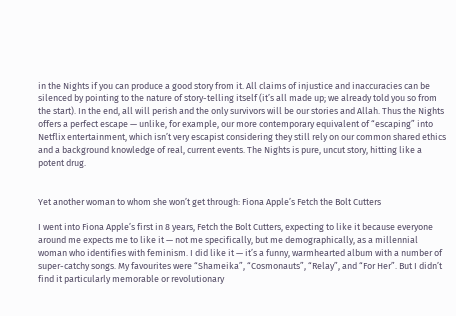in the Nights if you can produce a good story from it. All claims of injustice and inaccuracies can be silenced by pointing to the nature of story-telling itself (it’s all made up; we already told you so from the start). In the end, all will perish and the only survivors will be our stories and Allah. Thus the Nights offers a perfect escape — unlike, for example, our more contemporary equivalent of “escaping” into Netflix entertainment, which isn’t very escapist considering they still rely on our common shared ethics and a background knowledge of real, current events. The Nights is pure, uncut story, hitting like a potent drug.


Yet another woman to whom she won’t get through: Fiona Apple’s Fetch the Bolt Cutters

I went into Fiona Apple’s first in 8 years, Fetch the Bolt Cutters, expecting to like it because everyone around me expects me to like it — not me specifically, but me demographically, as a millennial woman who identifies with feminism. I did like it — it’s a funny, warmhearted album with a number of super-catchy songs. My favourites were “Shameika”, “Cosmonauts”, “Relay”, and “For Her”. But I didn’t find it particularly memorable or revolutionary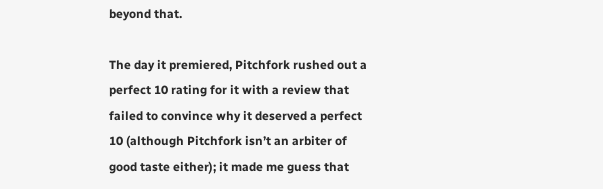beyond that.

The day it premiered, Pitchfork rushed out a perfect 10 rating for it with a review that failed to convince why it deserved a perfect 10 (although Pitchfork isn’t an arbiter of good taste either); it made me guess that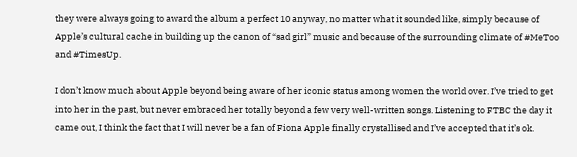they were always going to award the album a perfect 10 anyway, no matter what it sounded like, simply because of Apple’s cultural cache in building up the canon of “sad girl” music and because of the surrounding climate of #MeToo and #TimesUp.

I don’t know much about Apple beyond being aware of her iconic status among women the world over. I’ve tried to get into her in the past, but never embraced her totally beyond a few very well-written songs. Listening to FTBC the day it came out, I think the fact that I will never be a fan of Fiona Apple finally crystallised and I’ve accepted that it’s ok.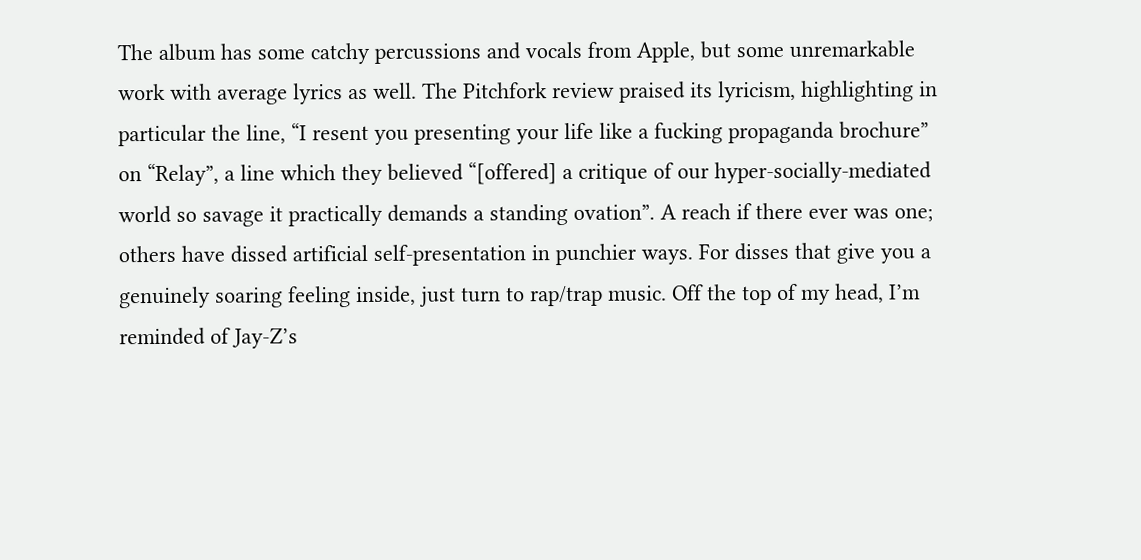The album has some catchy percussions and vocals from Apple, but some unremarkable work with average lyrics as well. The Pitchfork review praised its lyricism, highlighting in particular the line, “I resent you presenting your life like a fucking propaganda brochure” on “Relay”, a line which they believed “[offered] a critique of our hyper-socially-mediated world so savage it practically demands a standing ovation”. A reach if there ever was one; others have dissed artificial self-presentation in punchier ways. For disses that give you a genuinely soaring feeling inside, just turn to rap/trap music. Off the top of my head, I’m reminded of Jay-Z’s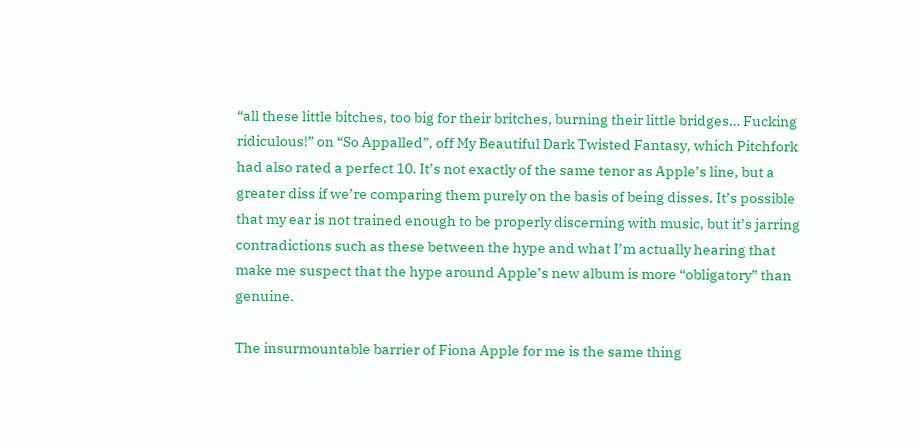“all these little bitches, too big for their britches, burning their little bridges… Fucking ridiculous!” on “So Appalled”, off My Beautiful Dark Twisted Fantasy, which Pitchfork had also rated a perfect 10. It’s not exactly of the same tenor as Apple’s line, but a greater diss if we’re comparing them purely on the basis of being disses. It’s possible that my ear is not trained enough to be properly discerning with music, but it’s jarring contradictions such as these between the hype and what I’m actually hearing that make me suspect that the hype around Apple’s new album is more “obligatory” than genuine.

The insurmountable barrier of Fiona Apple for me is the same thing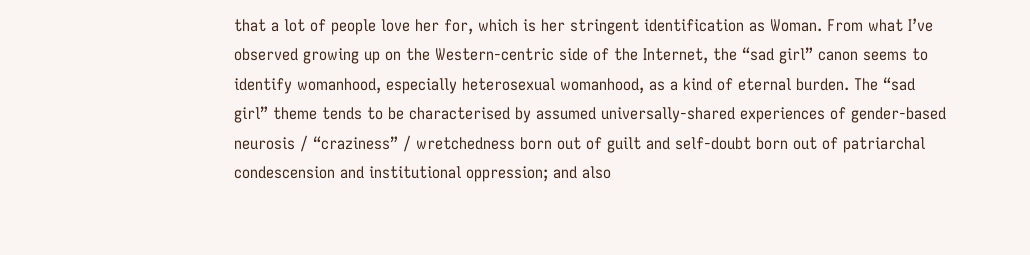that a lot of people love her for, which is her stringent identification as Woman. From what I’ve observed growing up on the Western-centric side of the Internet, the “sad girl” canon seems to identify womanhood, especially heterosexual womanhood, as a kind of eternal burden. The “sad girl” theme tends to be characterised by assumed universally-shared experiences of gender-based neurosis / “craziness” / wretchedness born out of guilt and self-doubt born out of patriarchal condescension and institutional oppression; and also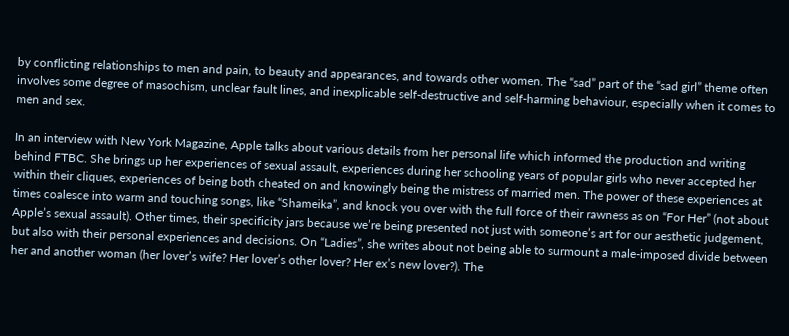by conflicting relationships to men and pain, to beauty and appearances, and towards other women. The “sad” part of the “sad girl” theme often involves some degree of masochism, unclear fault lines, and inexplicable self-destructive and self-harming behaviour, especially when it comes to men and sex.

In an interview with New York Magazine, Apple talks about various details from her personal life which informed the production and writing behind FTBC. She brings up her experiences of sexual assault, experiences during her schooling years of popular girls who never accepted her within their cliques, experiences of being both cheated on and knowingly being the mistress of married men. The power of these experiences at times coalesce into warm and touching songs, like “Shameika”, and knock you over with the full force of their rawness as on “For Her” (not about Apple’s sexual assault). Other times, their specificity jars because we’re being presented not just with someone’s art for our aesthetic judgement, but also with their personal experiences and decisions. On “Ladies”, she writes about not being able to surmount a male-imposed divide between her and another woman (her lover’s wife? Her lover’s other lover? Her ex’s new lover?). The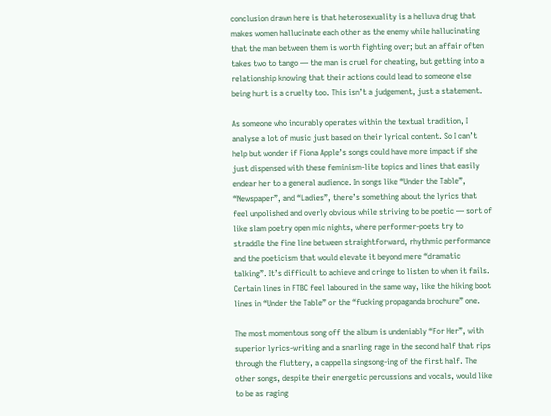conclusion drawn here is that heterosexuality is a helluva drug that makes women hallucinate each other as the enemy while hallucinating that the man between them is worth fighting over; but an affair often takes two to tango — the man is cruel for cheating, but getting into a relationship knowing that their actions could lead to someone else being hurt is a cruelty too. This isn’t a judgement, just a statement.

As someone who incurably operates within the textual tradition, I analyse a lot of music just based on their lyrical content. So I can’t help but wonder if Fiona Apple’s songs could have more impact if she just dispensed with these feminism-lite topics and lines that easily endear her to a general audience. In songs like “Under the Table”, “Newspaper”, and “Ladies”, there’s something about the lyrics that feel unpolished and overly obvious while striving to be poetic — sort of like slam poetry open mic nights, where performer-poets try to straddle the fine line between straightforward, rhythmic performance and the poeticism that would elevate it beyond mere “dramatic talking”. It’s difficult to achieve and cringe to listen to when it fails. Certain lines in FTBC feel laboured in the same way, like the hiking boot lines in “Under the Table” or the “fucking propaganda brochure” one.

The most momentous song off the album is undeniably “For Her”, with superior lyrics-writing and a snarling rage in the second half that rips through the fluttery, a cappella singsong-ing of the first half. The other songs, despite their energetic percussions and vocals, would like to be as raging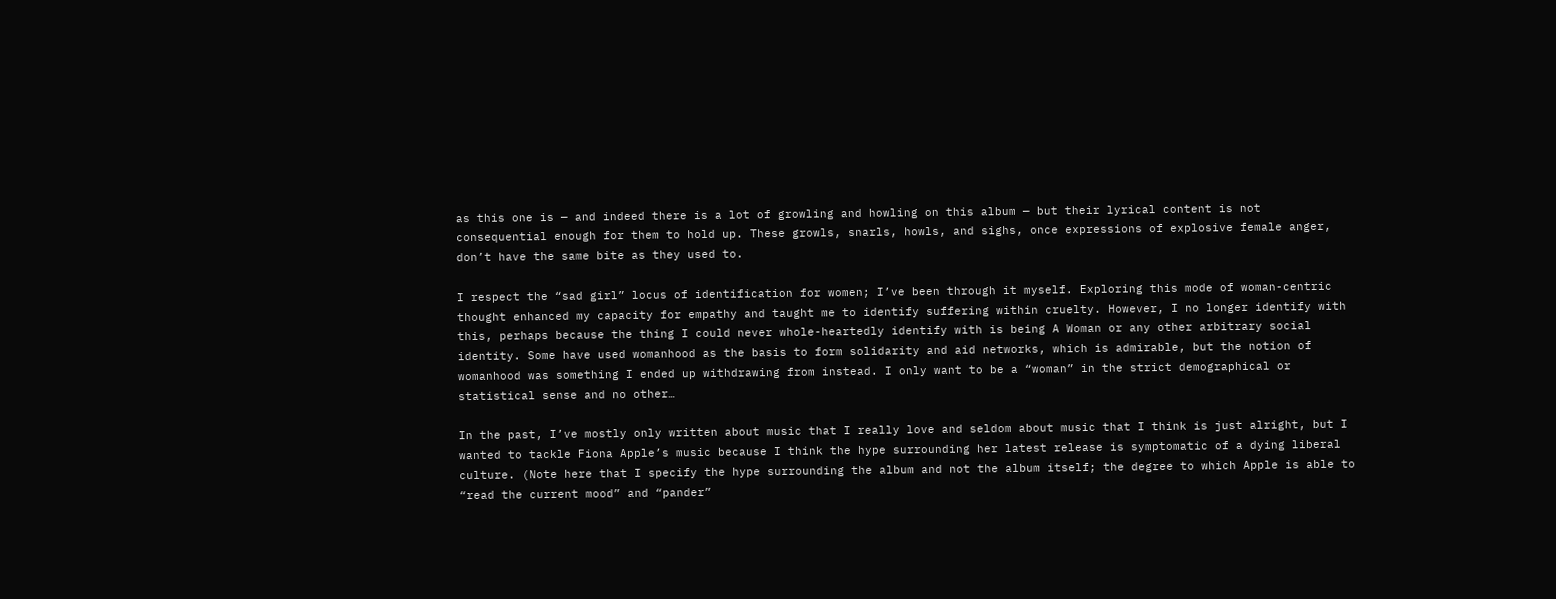as this one is — and indeed there is a lot of growling and howling on this album — but their lyrical content is not consequential enough for them to hold up. These growls, snarls, howls, and sighs, once expressions of explosive female anger, don’t have the same bite as they used to.

I respect the “sad girl” locus of identification for women; I’ve been through it myself. Exploring this mode of woman-centric thought enhanced my capacity for empathy and taught me to identify suffering within cruelty. However, I no longer identify with this, perhaps because the thing I could never whole-heartedly identify with is being A Woman or any other arbitrary social identity. Some have used womanhood as the basis to form solidarity and aid networks, which is admirable, but the notion of womanhood was something I ended up withdrawing from instead. I only want to be a “woman” in the strict demographical or statistical sense and no other…

In the past, I’ve mostly only written about music that I really love and seldom about music that I think is just alright, but I wanted to tackle Fiona Apple’s music because I think the hype surrounding her latest release is symptomatic of a dying liberal culture. (Note here that I specify the hype surrounding the album and not the album itself; the degree to which Apple is able to “read the current mood” and “pander”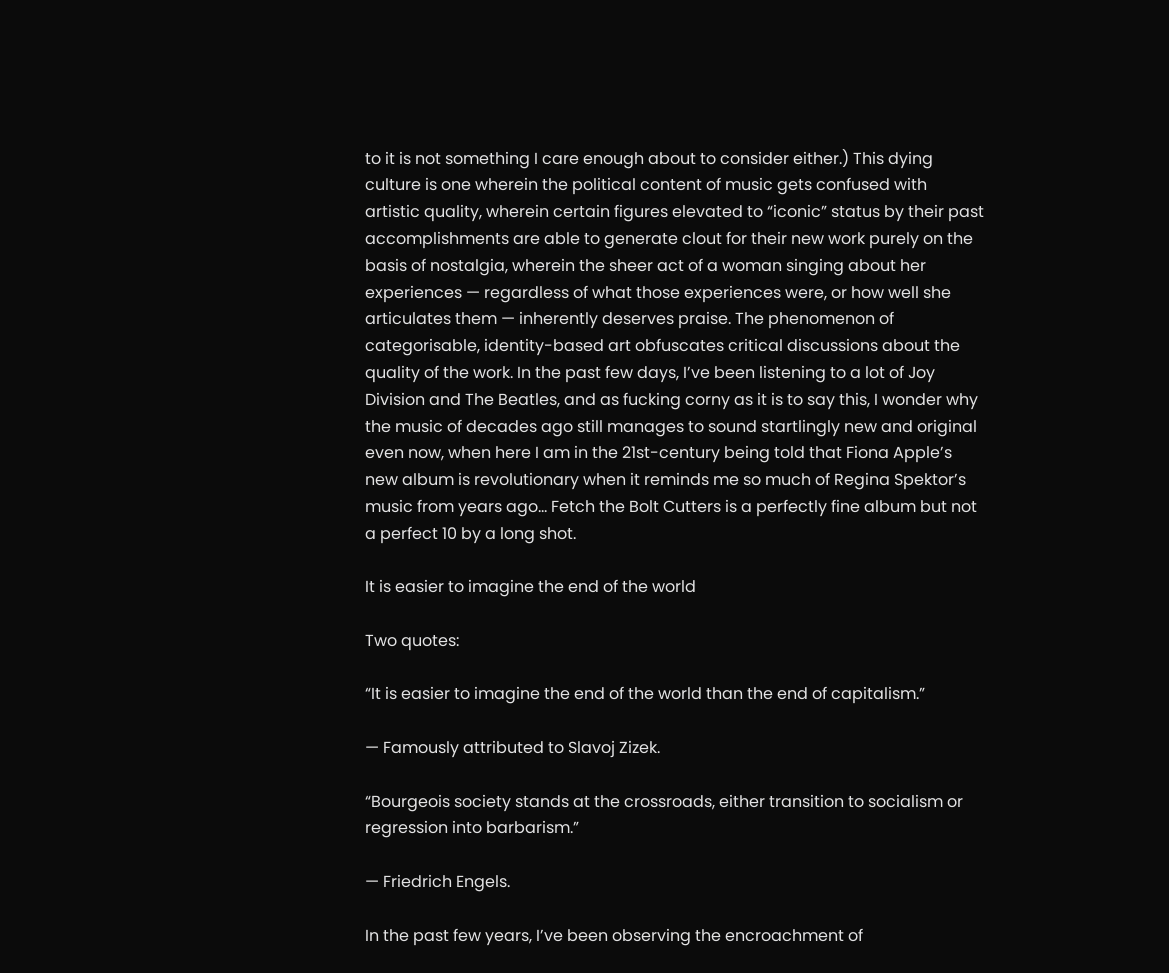to it is not something I care enough about to consider either.) This dying culture is one wherein the political content of music gets confused with artistic quality, wherein certain figures elevated to “iconic” status by their past accomplishments are able to generate clout for their new work purely on the basis of nostalgia, wherein the sheer act of a woman singing about her experiences — regardless of what those experiences were, or how well she articulates them — inherently deserves praise. The phenomenon of categorisable, identity-based art obfuscates critical discussions about the quality of the work. In the past few days, I’ve been listening to a lot of Joy Division and The Beatles, and as fucking corny as it is to say this, I wonder why the music of decades ago still manages to sound startlingly new and original even now, when here I am in the 21st-century being told that Fiona Apple’s new album is revolutionary when it reminds me so much of Regina Spektor’s music from years ago… Fetch the Bolt Cutters is a perfectly fine album but not a perfect 10 by a long shot.

It is easier to imagine the end of the world

Two quotes:

“It is easier to imagine the end of the world than the end of capitalism.”

— Famously attributed to Slavoj Zizek.

“Bourgeois society stands at the crossroads, either transition to socialism or regression into barbarism.”

— Friedrich Engels.

In the past few years, I’ve been observing the encroachment of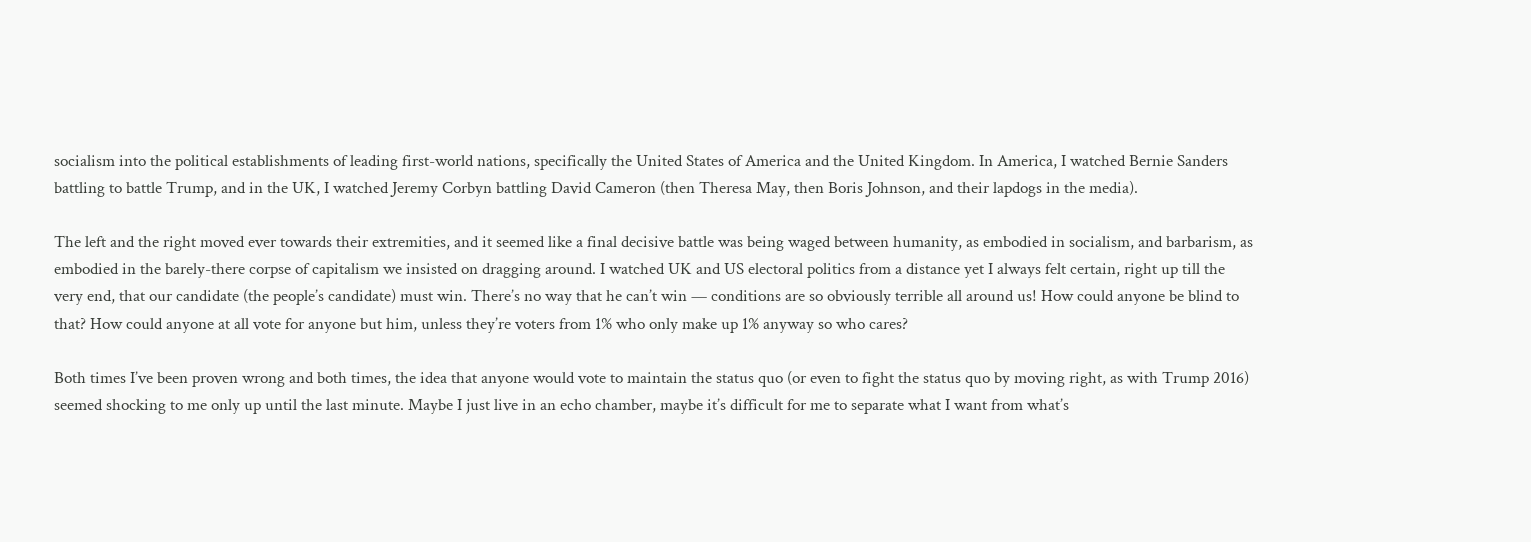socialism into the political establishments of leading first-world nations, specifically the United States of America and the United Kingdom. In America, I watched Bernie Sanders battling to battle Trump, and in the UK, I watched Jeremy Corbyn battling David Cameron (then Theresa May, then Boris Johnson, and their lapdogs in the media).

The left and the right moved ever towards their extremities, and it seemed like a final decisive battle was being waged between humanity, as embodied in socialism, and barbarism, as embodied in the barely-there corpse of capitalism we insisted on dragging around. I watched UK and US electoral politics from a distance yet I always felt certain, right up till the very end, that our candidate (the people’s candidate) must win. There’s no way that he can’t win — conditions are so obviously terrible all around us! How could anyone be blind to that? How could anyone at all vote for anyone but him, unless they’re voters from 1% who only make up 1% anyway so who cares?

Both times I’ve been proven wrong and both times, the idea that anyone would vote to maintain the status quo (or even to fight the status quo by moving right, as with Trump 2016) seemed shocking to me only up until the last minute. Maybe I just live in an echo chamber, maybe it’s difficult for me to separate what I want from what’s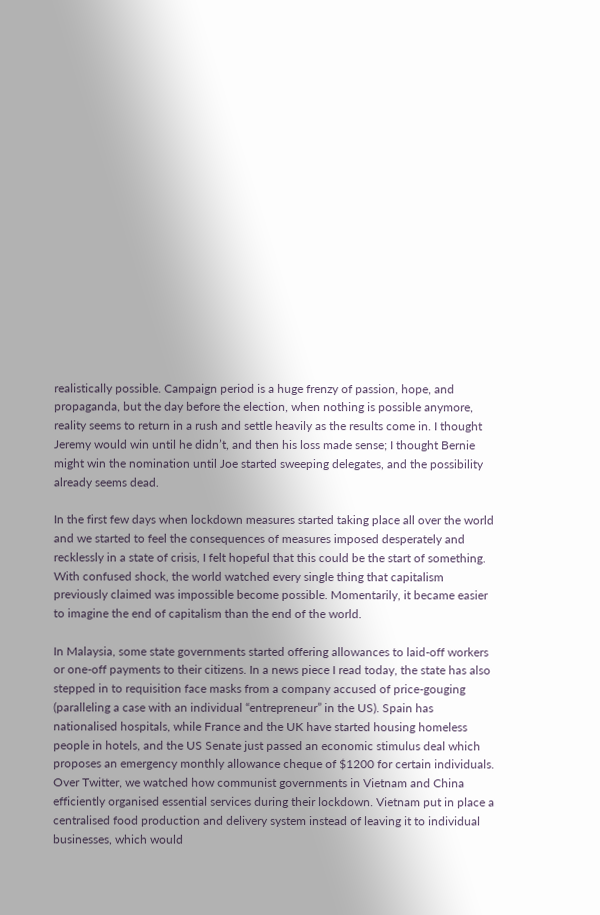realistically possible. Campaign period is a huge frenzy of passion, hope, and propaganda, but the day before the election, when nothing is possible anymore, reality seems to return in a rush and settle heavily as the results come in. I thought Jeremy would win until he didn’t, and then his loss made sense; I thought Bernie might win the nomination until Joe started sweeping delegates, and the possibility already seems dead.

In the first few days when lockdown measures started taking place all over the world and we started to feel the consequences of measures imposed desperately and recklessly in a state of crisis, I felt hopeful that this could be the start of something. With confused shock, the world watched every single thing that capitalism previously claimed was impossible become possible. Momentarily, it became easier to imagine the end of capitalism than the end of the world.

In Malaysia, some state governments started offering allowances to laid-off workers or one-off payments to their citizens. In a news piece I read today, the state has also stepped in to requisition face masks from a company accused of price-gouging (paralleling a case with an individual “entrepreneur” in the US). Spain has nationalised hospitals, while France and the UK have started housing homeless people in hotels, and the US Senate just passed an economic stimulus deal which proposes an emergency monthly allowance cheque of $1200 for certain individuals. Over Twitter, we watched how communist governments in Vietnam and China efficiently organised essential services during their lockdown. Vietnam put in place a centralised food production and delivery system instead of leaving it to individual businesses, which would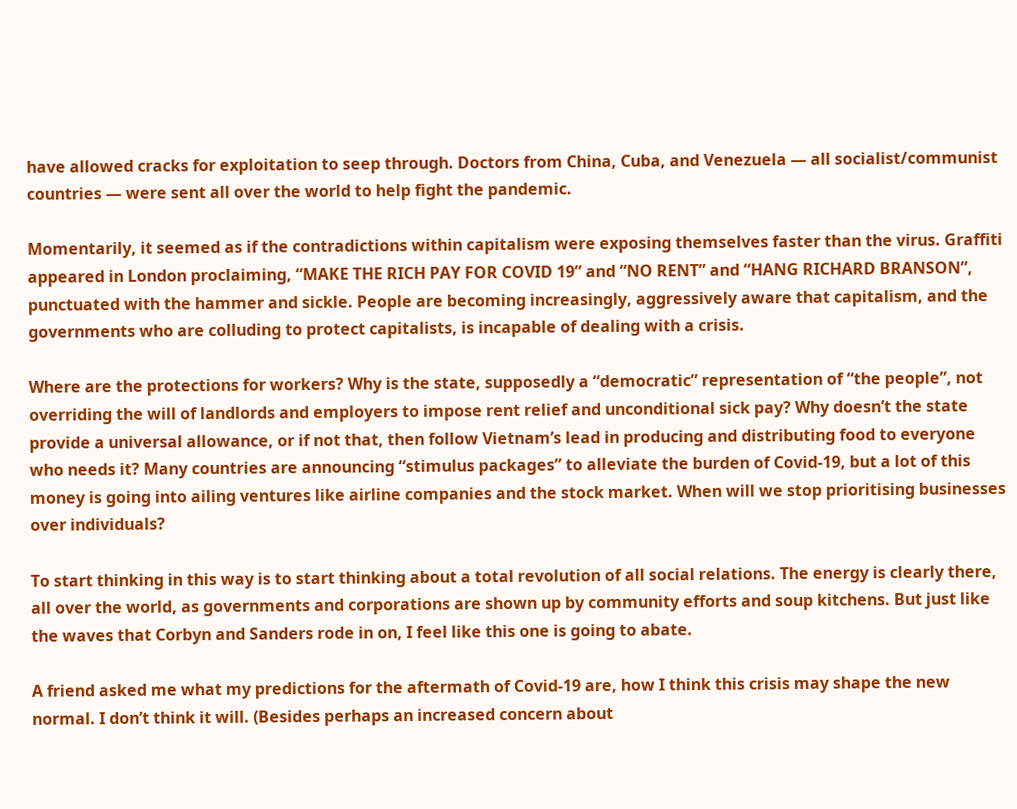have allowed cracks for exploitation to seep through. Doctors from China, Cuba, and Venezuela — all socialist/communist countries — were sent all over the world to help fight the pandemic.

Momentarily, it seemed as if the contradictions within capitalism were exposing themselves faster than the virus. Graffiti appeared in London proclaiming, “MAKE THE RICH PAY FOR COVID 19” and “NO RENT” and “HANG RICHARD BRANSON”, punctuated with the hammer and sickle. People are becoming increasingly, aggressively aware that capitalism, and the governments who are colluding to protect capitalists, is incapable of dealing with a crisis.

Where are the protections for workers? Why is the state, supposedly a “democratic” representation of “the people”, not overriding the will of landlords and employers to impose rent relief and unconditional sick pay? Why doesn’t the state provide a universal allowance, or if not that, then follow Vietnam’s lead in producing and distributing food to everyone who needs it? Many countries are announcing “stimulus packages” to alleviate the burden of Covid-19, but a lot of this money is going into ailing ventures like airline companies and the stock market. When will we stop prioritising businesses over individuals?

To start thinking in this way is to start thinking about a total revolution of all social relations. The energy is clearly there, all over the world, as governments and corporations are shown up by community efforts and soup kitchens. But just like the waves that Corbyn and Sanders rode in on, I feel like this one is going to abate.

A friend asked me what my predictions for the aftermath of Covid-19 are, how I think this crisis may shape the new normal. I don’t think it will. (Besides perhaps an increased concern about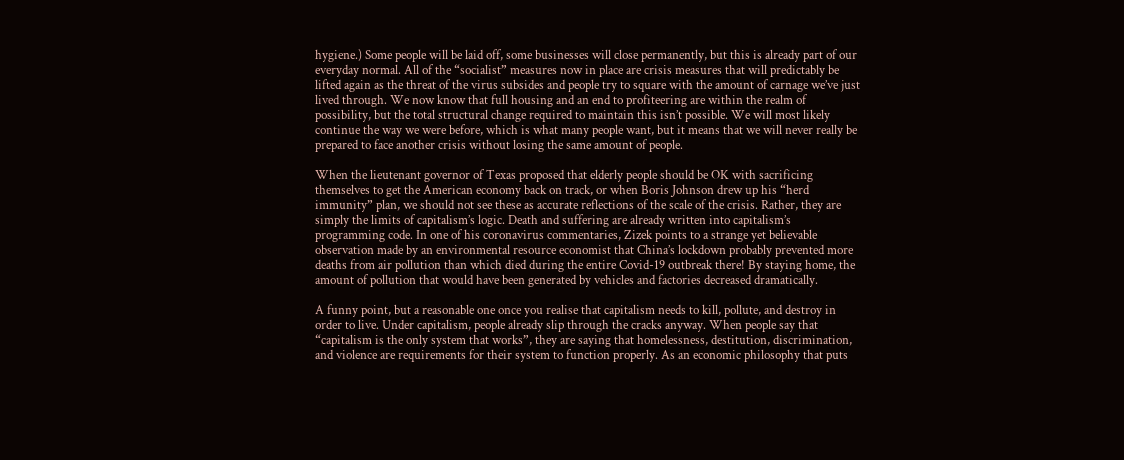hygiene.) Some people will be laid off, some businesses will close permanently, but this is already part of our everyday normal. All of the “socialist” measures now in place are crisis measures that will predictably be lifted again as the threat of the virus subsides and people try to square with the amount of carnage we’ve just lived through. We now know that full housing and an end to profiteering are within the realm of possibility, but the total structural change required to maintain this isn’t possible. We will most likely continue the way we were before, which is what many people want, but it means that we will never really be prepared to face another crisis without losing the same amount of people.

When the lieutenant governor of Texas proposed that elderly people should be OK with sacrificing themselves to get the American economy back on track, or when Boris Johnson drew up his “herd immunity” plan, we should not see these as accurate reflections of the scale of the crisis. Rather, they are simply the limits of capitalism’s logic. Death and suffering are already written into capitalism’s programming code. In one of his coronavirus commentaries, Zizek points to a strange yet believable observation made by an environmental resource economist that China’s lockdown probably prevented more deaths from air pollution than which died during the entire Covid-19 outbreak there! By staying home, the amount of pollution that would have been generated by vehicles and factories decreased dramatically.

A funny point, but a reasonable one once you realise that capitalism needs to kill, pollute, and destroy in order to live. Under capitalism, people already slip through the cracks anyway. When people say that “capitalism is the only system that works”, they are saying that homelessness, destitution, discrimination, and violence are requirements for their system to function properly. As an economic philosophy that puts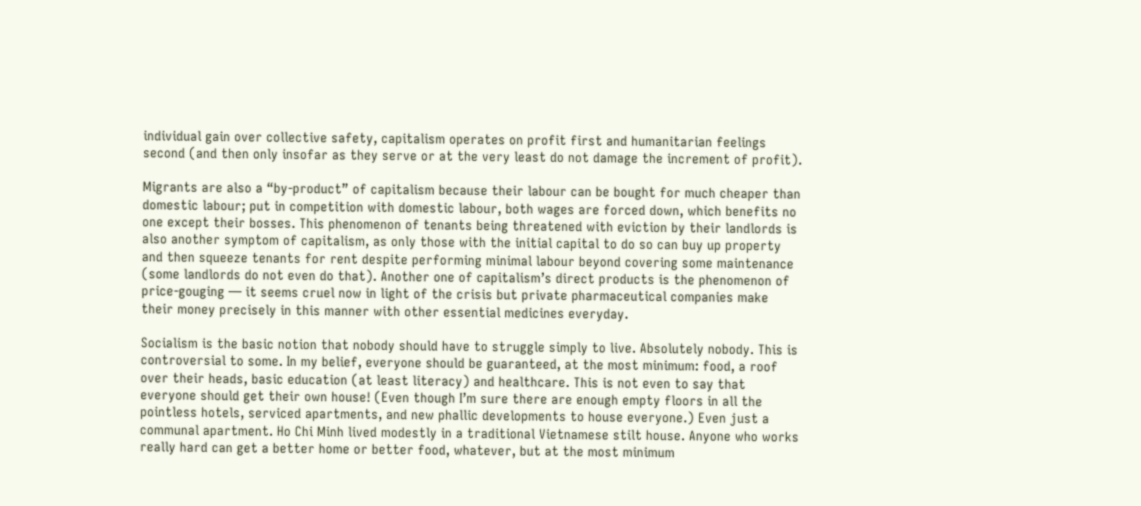individual gain over collective safety, capitalism operates on profit first and humanitarian feelings second (and then only insofar as they serve or at the very least do not damage the increment of profit).

Migrants are also a “by-product” of capitalism because their labour can be bought for much cheaper than domestic labour; put in competition with domestic labour, both wages are forced down, which benefits no one except their bosses. This phenomenon of tenants being threatened with eviction by their landlords is also another symptom of capitalism, as only those with the initial capital to do so can buy up property and then squeeze tenants for rent despite performing minimal labour beyond covering some maintenance (some landlords do not even do that). Another one of capitalism’s direct products is the phenomenon of price-gouging — it seems cruel now in light of the crisis but private pharmaceutical companies make their money precisely in this manner with other essential medicines everyday.

Socialism is the basic notion that nobody should have to struggle simply to live. Absolutely nobody. This is controversial to some. In my belief, everyone should be guaranteed, at the most minimum: food, a roof over their heads, basic education (at least literacy) and healthcare. This is not even to say that everyone should get their own house! (Even though I’m sure there are enough empty floors in all the pointless hotels, serviced apartments, and new phallic developments to house everyone.) Even just a communal apartment. Ho Chi Minh lived modestly in a traditional Vietnamese stilt house. Anyone who works really hard can get a better home or better food, whatever, but at the most minimum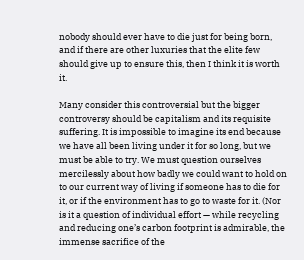nobody should ever have to die just for being born, and if there are other luxuries that the elite few should give up to ensure this, then I think it is worth it.

Many consider this controversial but the bigger controversy should be capitalism and its requisite suffering. It is impossible to imagine its end because we have all been living under it for so long, but we must be able to try. We must question ourselves mercilessly about how badly we could want to hold on to our current way of living if someone has to die for it, or if the environment has to go to waste for it. (Nor is it a question of individual effort — while recycling and reducing one’s carbon footprint is admirable, the immense sacrifice of the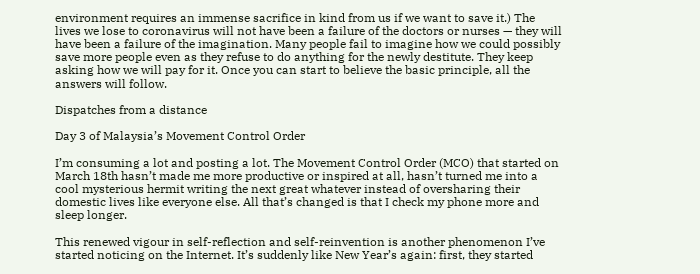environment requires an immense sacrifice in kind from us if we want to save it.) The lives we lose to coronavirus will not have been a failure of the doctors or nurses — they will have been a failure of the imagination. Many people fail to imagine how we could possibly save more people even as they refuse to do anything for the newly destitute. They keep asking how we will pay for it. Once you can start to believe the basic principle, all the answers will follow.

Dispatches from a distance

Day 3 of Malaysia’s Movement Control Order

I’m consuming a lot and posting a lot. The Movement Control Order (MCO) that started on March 18th hasn’t made me more productive or inspired at all, hasn’t turned me into a cool mysterious hermit writing the next great whatever instead of oversharing their domestic lives like everyone else. All that’s changed is that I check my phone more and sleep longer.

This renewed vigour in self-reflection and self-reinvention is another phenomenon I’ve started noticing on the Internet. It’s suddenly like New Year’s again: first, they started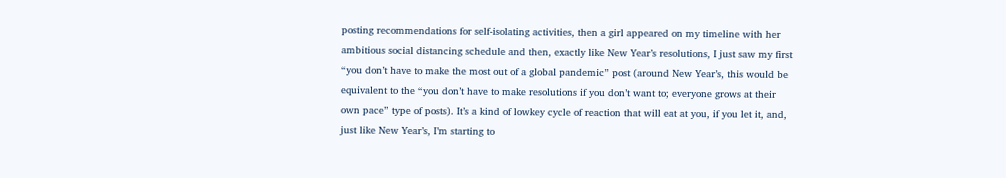posting recommendations for self-isolating activities, then a girl appeared on my timeline with her ambitious social distancing schedule and then, exactly like New Year’s resolutions, I just saw my first “you don’t have to make the most out of a global pandemic” post (around New Year’s, this would be equivalent to the “you don’t have to make resolutions if you don’t want to; everyone grows at their own pace” type of posts). It’s a kind of lowkey cycle of reaction that will eat at you, if you let it, and, just like New Year’s, I’m starting to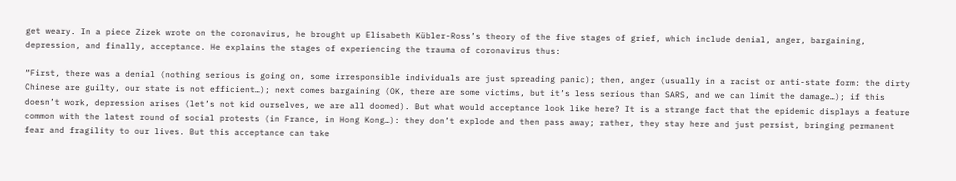get weary. In a piece Zizek wrote on the coronavirus, he brought up Elisabeth Kübler-Ross’s theory of the five stages of grief, which include denial, anger, bargaining, depression, and finally, acceptance. He explains the stages of experiencing the trauma of coronavirus thus:

“First, there was a denial (nothing serious is going on, some irresponsible individuals are just spreading panic); then, anger (usually in a racist or anti-state form: the dirty Chinese are guilty, our state is not efficient…); next comes bargaining (OK, there are some victims, but it’s less serious than SARS, and we can limit the damage…); if this doesn’t work, depression arises (let’s not kid ourselves, we are all doomed). But what would acceptance look like here? It is a strange fact that the epidemic displays a feature common with the latest round of social protests (in France, in Hong Kong…): they don’t explode and then pass away; rather, they stay here and just persist, bringing permanent fear and fragility to our lives. But this acceptance can take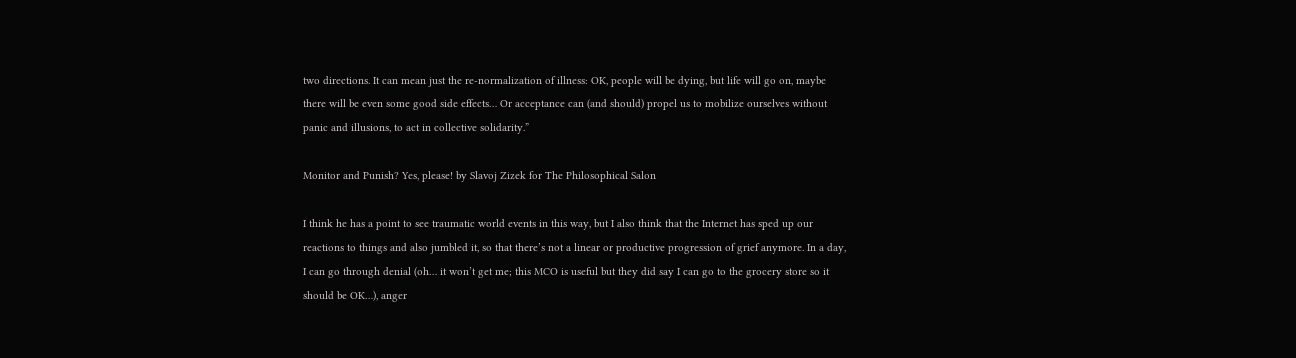two directions. It can mean just the re-normalization of illness: OK, people will be dying, but life will go on, maybe there will be even some good side effects… Or acceptance can (and should) propel us to mobilize ourselves without panic and illusions, to act in collective solidarity.”

Monitor and Punish? Yes, please! by Slavoj Zizek for The Philosophical Salon

I think he has a point to see traumatic world events in this way, but I also think that the Internet has sped up our reactions to things and also jumbled it, so that there’s not a linear or productive progression of grief anymore. In a day, I can go through denial (oh… it won’t get me; this MCO is useful but they did say I can go to the grocery store so it should be OK…), anger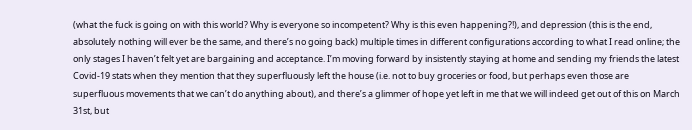(what the fuck is going on with this world? Why is everyone so incompetent? Why is this even happening?!), and depression (this is the end, absolutely nothing will ever be the same, and there’s no going back) multiple times in different configurations according to what I read online; the only stages I haven’t felt yet are bargaining and acceptance. I’m moving forward by insistently staying at home and sending my friends the latest Covid-19 stats when they mention that they superfluously left the house (i.e. not to buy groceries or food, but perhaps even those are superfluous movements that we can’t do anything about), and there’s a glimmer of hope yet left in me that we will indeed get out of this on March 31st, but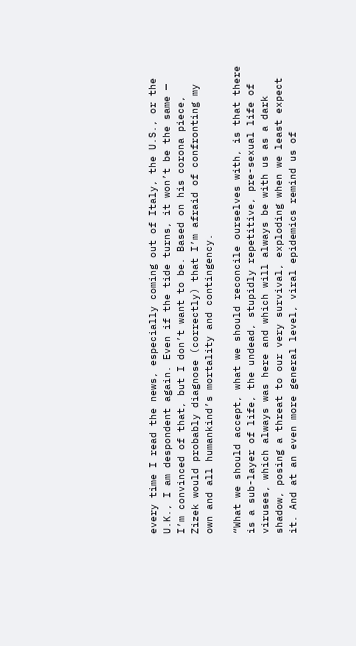every time I read the news, especially coming out of Italy, the U.S., or the U.K., I am despondent again. Even if the tide turns, it won’t be the same — I’m convinced of that, but I don’t want to be. Based on his corona piece, Zizek would probably diagnose (correctly) that I’m afraid of confronting my own and all humankind’s mortality and contingency.

“What we should accept, what we should reconcile ourselves with, is that there is a sub-layer of life, the undead, stupidly repetitive, pre-sexual life of viruses, which always was here and which will always be with us as a dark shadow, posing a threat to our very survival, exploding when we least expect it. And at an even more general level, viral epidemics remind us of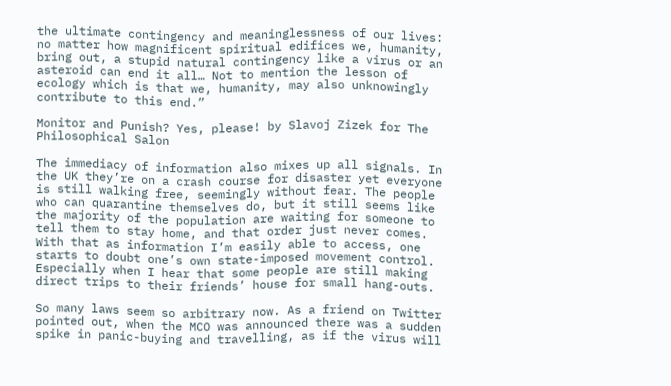the ultimate contingency and meaninglessness of our lives: no matter how magnificent spiritual edifices we, humanity, bring out, a stupid natural contingency like a virus or an asteroid can end it all… Not to mention the lesson of ecology which is that we, humanity, may also unknowingly contribute to this end.”

Monitor and Punish? Yes, please! by Slavoj Zizek for The Philosophical Salon

The immediacy of information also mixes up all signals. In the UK they’re on a crash course for disaster yet everyone is still walking free, seemingly without fear. The people who can quarantine themselves do, but it still seems like the majority of the population are waiting for someone to tell them to stay home, and that order just never comes. With that as information I’m easily able to access, one starts to doubt one’s own state-imposed movement control. Especially when I hear that some people are still making direct trips to their friends’ house for small hang-outs.

So many laws seem so arbitrary now. As a friend on Twitter pointed out, when the MCO was announced there was a sudden spike in panic-buying and travelling, as if the virus will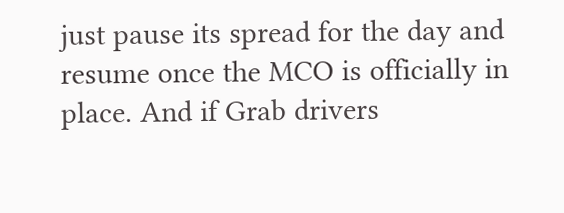just pause its spread for the day and resume once the MCO is officially in place. And if Grab drivers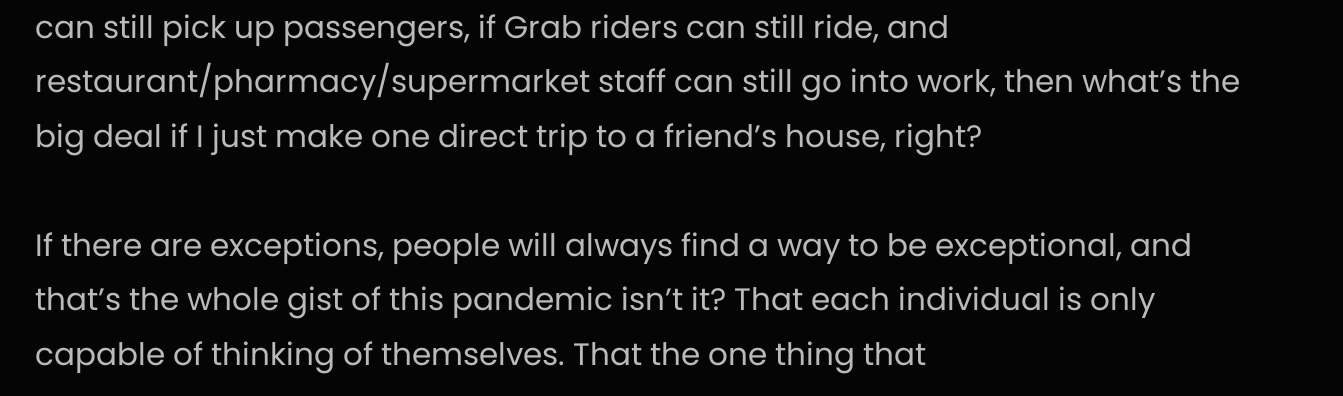can still pick up passengers, if Grab riders can still ride, and restaurant/pharmacy/supermarket staff can still go into work, then what’s the big deal if I just make one direct trip to a friend’s house, right?

If there are exceptions, people will always find a way to be exceptional, and that’s the whole gist of this pandemic isn’t it? That each individual is only capable of thinking of themselves. That the one thing that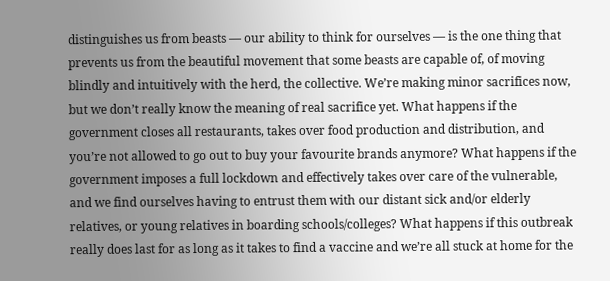distinguishes us from beasts — our ability to think for ourselves — is the one thing that prevents us from the beautiful movement that some beasts are capable of, of moving blindly and intuitively with the herd, the collective. We’re making minor sacrifices now, but we don’t really know the meaning of real sacrifice yet. What happens if the government closes all restaurants, takes over food production and distribution, and you’re not allowed to go out to buy your favourite brands anymore? What happens if the government imposes a full lockdown and effectively takes over care of the vulnerable, and we find ourselves having to entrust them with our distant sick and/or elderly relatives, or young relatives in boarding schools/colleges? What happens if this outbreak really does last for as long as it takes to find a vaccine and we’re all stuck at home for the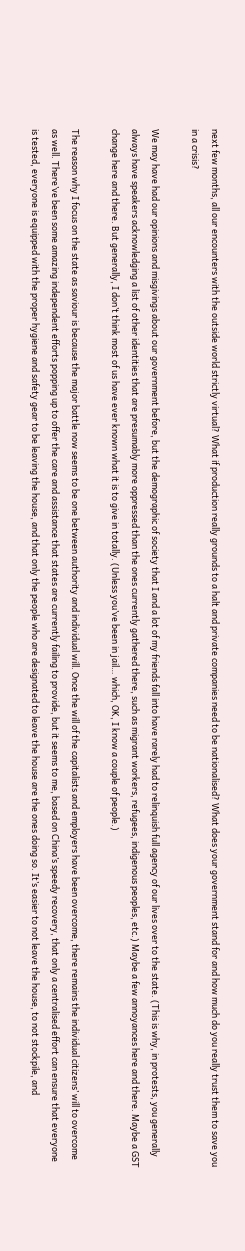next few months, all our encounters with the outside world strictly virtual? What if production really grounds to a halt and private companies need to be nationalised? What does your government stand for and how much do you really trust them to save you in a crisis?

We may have had our opinions and misgivings about our government before, but the demographic of society that I and a lot of my friends fall into have rarely had to relinquish full agency of our lives over to the state. (This is why, in protests, you generally always have speakers acknowledging a list of other identities that are presumably more oppressed than the ones currently gathered there, such as migrant workers, refugees, indigenous peoples, etc.) Maybe a few annoyances here and there. Maybe a GST change here and there. But generally, I don’t think most of us have ever known what it is to give in totally. (Unless you’ve been in jail… which, OK, I know a couple of people.)

The reason why I focus on the state as saviour is because the major battle now seems to be one between authority and individual will. Once the will of the capitalists and employers have been overcome, there remains the individual citizens’ will to overcome as well. There’ve been some amazing independent efforts popping up to offer the care and assistance that states are currently failing to provide, but it seems to me, based on China’s speedy recovery, that only a centralised effort can ensure that everyone is tested, everyone is equipped with the proper hygiene and safety gear to be leaving the house, and that only the people who are designated to leave the house are the ones doing so. It’s easier to not leave the house, to not stockpile, and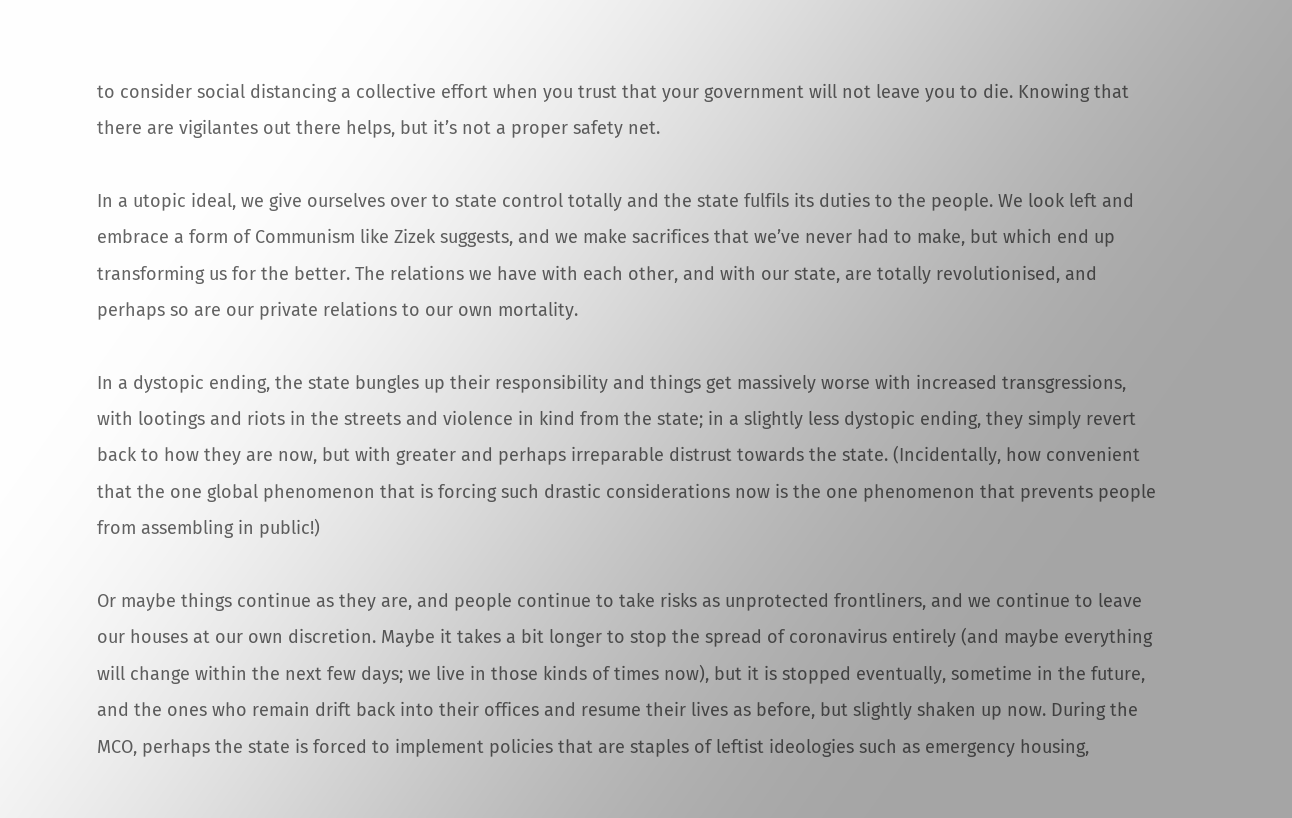to consider social distancing a collective effort when you trust that your government will not leave you to die. Knowing that there are vigilantes out there helps, but it’s not a proper safety net.

In a utopic ideal, we give ourselves over to state control totally and the state fulfils its duties to the people. We look left and embrace a form of Communism like Zizek suggests, and we make sacrifices that we’ve never had to make, but which end up transforming us for the better. The relations we have with each other, and with our state, are totally revolutionised, and perhaps so are our private relations to our own mortality.

In a dystopic ending, the state bungles up their responsibility and things get massively worse with increased transgressions, with lootings and riots in the streets and violence in kind from the state; in a slightly less dystopic ending, they simply revert back to how they are now, but with greater and perhaps irreparable distrust towards the state. (Incidentally, how convenient that the one global phenomenon that is forcing such drastic considerations now is the one phenomenon that prevents people from assembling in public!)

Or maybe things continue as they are, and people continue to take risks as unprotected frontliners, and we continue to leave our houses at our own discretion. Maybe it takes a bit longer to stop the spread of coronavirus entirely (and maybe everything will change within the next few days; we live in those kinds of times now), but it is stopped eventually, sometime in the future, and the ones who remain drift back into their offices and resume their lives as before, but slightly shaken up now. During the MCO, perhaps the state is forced to implement policies that are staples of leftist ideologies such as emergency housing,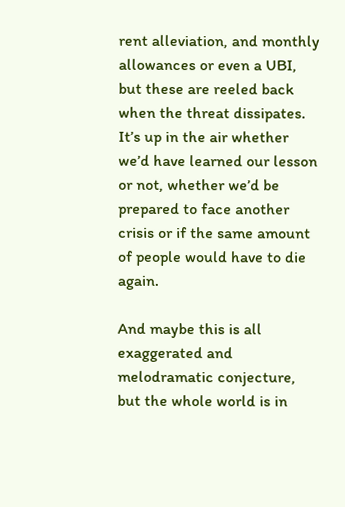rent alleviation, and monthly allowances or even a UBI, but these are reeled back when the threat dissipates. It’s up in the air whether we’d have learned our lesson or not, whether we’d be prepared to face another crisis or if the same amount of people would have to die again.

And maybe this is all exaggerated and melodramatic conjecture, but the whole world is in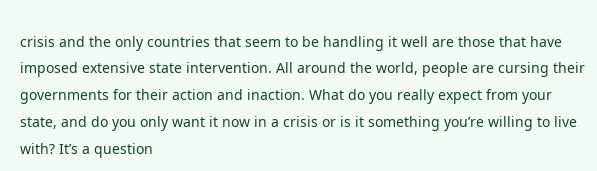crisis and the only countries that seem to be handling it well are those that have imposed extensive state intervention. All around the world, people are cursing their governments for their action and inaction. What do you really expect from your state, and do you only want it now in a crisis or is it something you’re willing to live with? It’s a question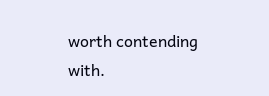worth contending with.